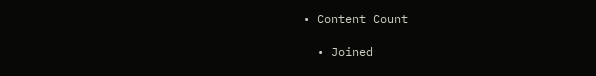• Content Count

  • Joined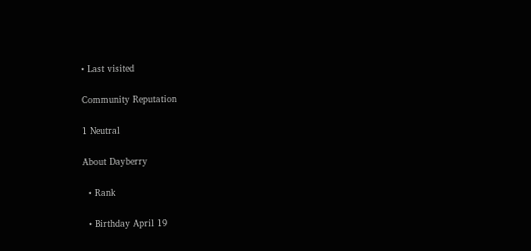• Last visited

Community Reputation

1 Neutral

About Dayberry

  • Rank

  • Birthday April 19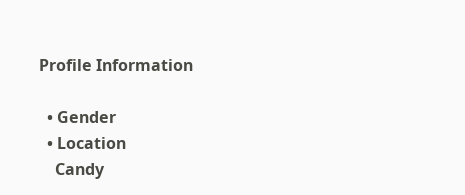Profile Information

  • Gender
  • Location
    Candy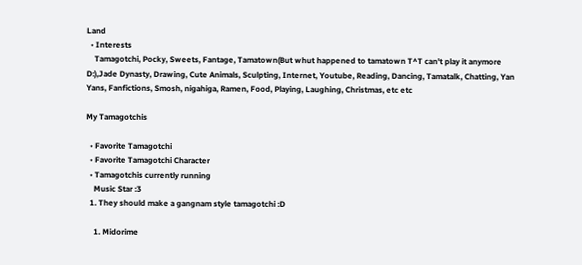Land
  • Interests
    Tamagotchi, Pocky, Sweets, Fantage, Tamatown(But whut happened to tamatown T^T can't play it anymore D:),Jade Dynasty, Drawing, Cute Animals, Sculpting, Internet, Youtube, Reading, Dancing, Tamatalk, Chatting, Yan Yans, Fanfictions, Smosh, nigahiga, Ramen, Food, Playing, Laughing, Christmas, etc etc

My Tamagotchis

  • Favorite Tamagotchi
  • Favorite Tamagotchi Character
  • Tamagotchis currently running
    Music Star :3
  1. They should make a gangnam style tamagotchi :D

    1. Midorime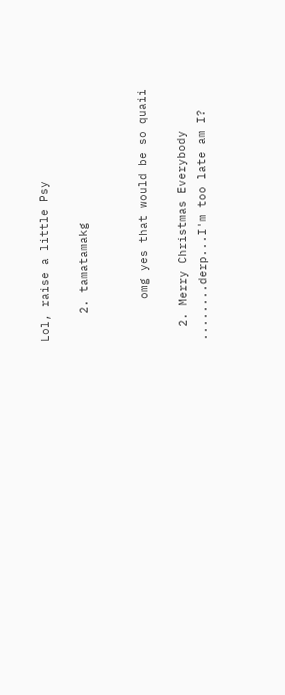Lol, raise a little Psy

    2. tamatamakg


      omg yes that would be so quaii

  2. Merry Christmas Everybody ........derp...I'm too late am I?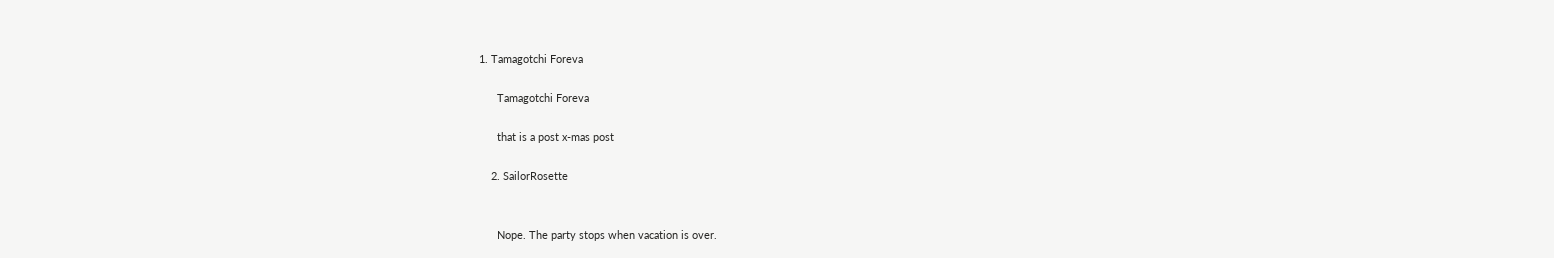1. Tamagotchi Foreva

      Tamagotchi Foreva

      that is a post x-mas post

    2. SailorRosette


      Nope. The party stops when vacation is over.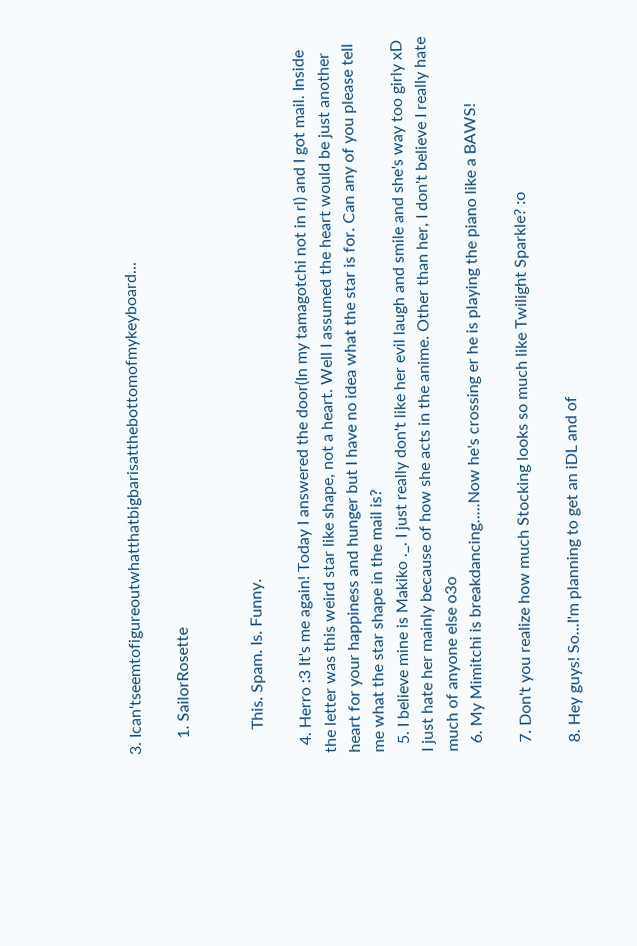3. Ican'tseemtofigureoutwhatthatbigbarisatthebottomofmykeyboard...

    1. SailorRosette


      This. Spam. Is. Funny.

  4. Herro :3 It's me again! Today I answered the door(In my tamagotchi not in rl) and I got mail. Inside the letter was this weird star like shape, not a heart. Well I assumed the heart would be just another heart for your happiness and hunger but I have no idea what the star is for. Can any of you please tell me what the star shape in the mail is?
  5. I believe mine is Makiko ._. I just really don't like her evil laugh and smile and she's way too girly xD I just hate her mainly because of how she acts in the anime. Other than her, I don't believe I really hate much of anyone else o3o
  6. My Mimitchi is breakdancing.....Now he's crossing er he is playing the piano like a BAWS!

  7. Don't you realize how much Stocking looks so much like Twilight Sparkle? :o

  8. Hey guys! So...I'm planning to get an iDL and of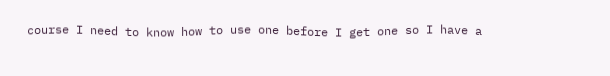course I need to know how to use one before I get one so I have a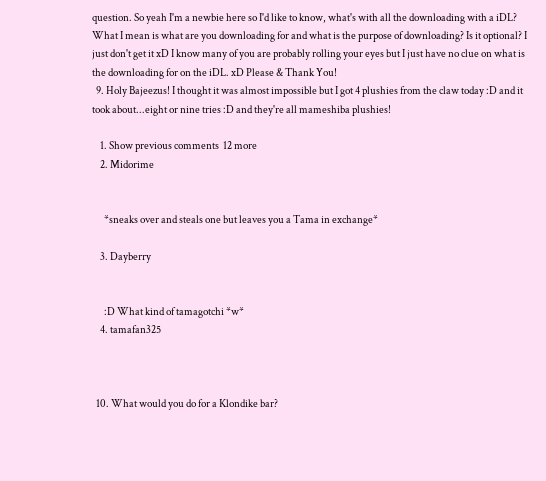question. So yeah I'm a newbie here so I'd like to know, what's with all the downloading with a iDL? What I mean is what are you downloading for and what is the purpose of downloading? Is it optional? I just don't get it xD I know many of you are probably rolling your eyes but I just have no clue on what is the downloading for on the iDL. xD Please & Thank You!
  9. Holy Bajeezus! I thought it was almost impossible but I got 4 plushies from the claw today :D and it took about...eight or nine tries :D and they're all mameshiba plushies!

    1. Show previous comments  12 more
    2. Midorime


      *sneaks over and steals one but leaves you a Tama in exchange*

    3. Dayberry


      :D What kind of tamagotchi *w*
    4. tamafan325



  10. What would you do for a Klondike bar?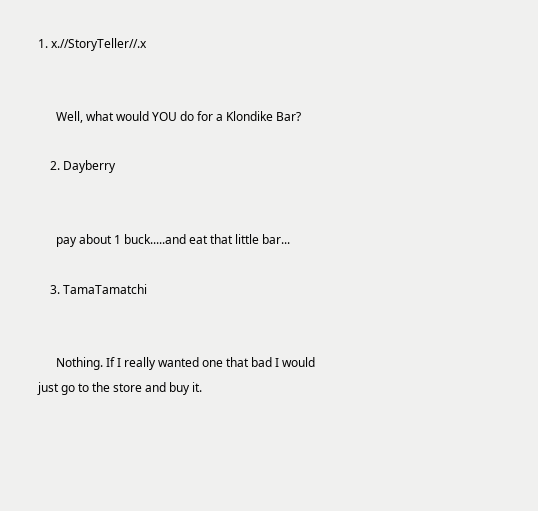1. x.//StoryTeller//.x


      Well, what would YOU do for a Klondike Bar?

    2. Dayberry


      pay about 1 buck.....and eat that little bar...

    3. TamaTamatchi


      Nothing. If I really wanted one that bad I would just go to the store and buy it.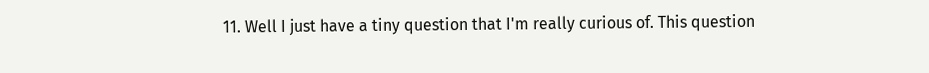11. Well I just have a tiny question that I'm really curious of. This question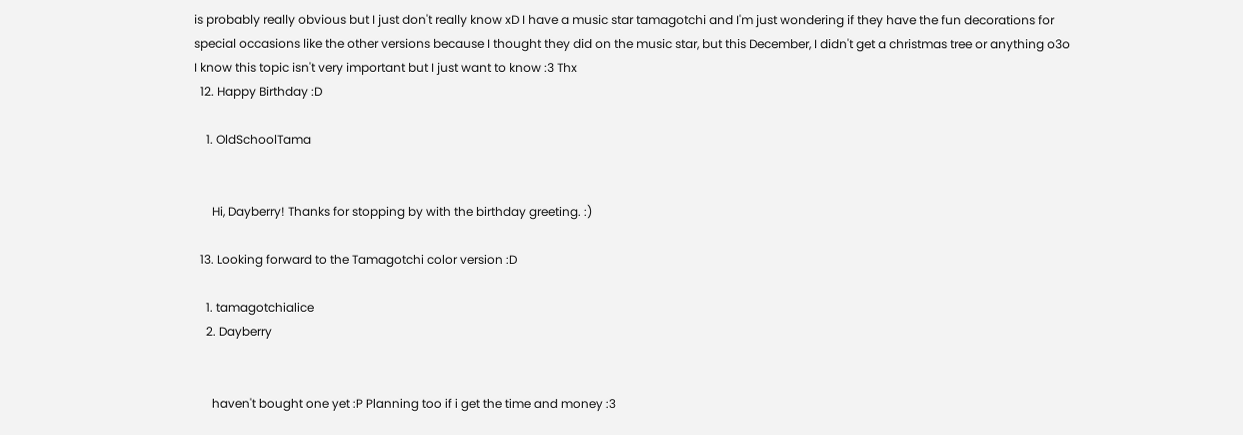is probably really obvious but I just don't really know xD I have a music star tamagotchi and I'm just wondering if they have the fun decorations for special occasions like the other versions because I thought they did on the music star, but this December, I didn't get a christmas tree or anything o3o I know this topic isn't very important but I just want to know :3 Thx
  12. Happy Birthday :D

    1. OldSchoolTama


      Hi, Dayberry! Thanks for stopping by with the birthday greeting. :)

  13. Looking forward to the Tamagotchi color version :D

    1. tamagotchialice
    2. Dayberry


      haven't bought one yet :P Planning too if i get the time and money :3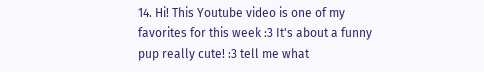14. Hi! This Youtube video is one of my favorites for this week :3 It's about a funny pup really cute! :3 tell me what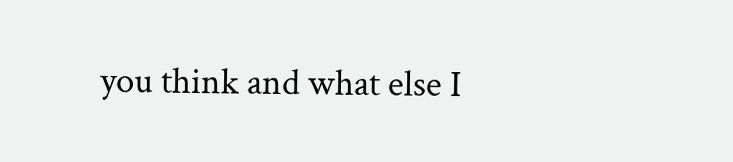you think and what else I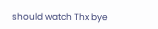should watch Thx bye